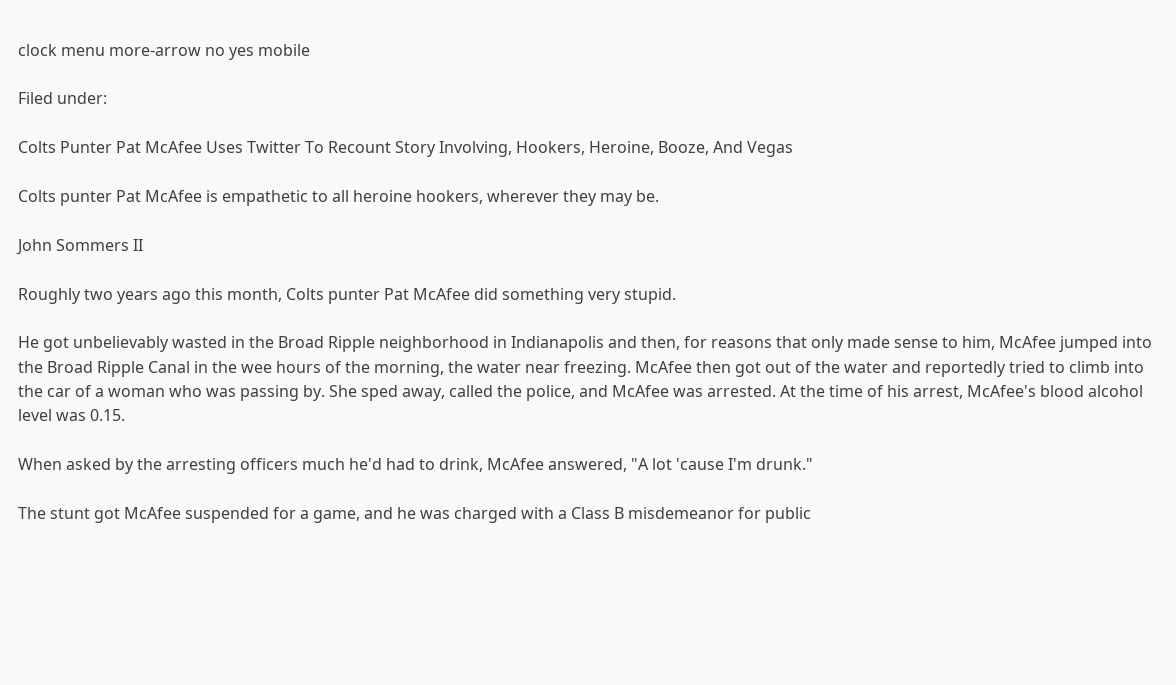clock menu more-arrow no yes mobile

Filed under:

Colts Punter Pat McAfee Uses Twitter To Recount Story Involving, Hookers, Heroine, Booze, And Vegas

Colts punter Pat McAfee is empathetic to all heroine hookers, wherever they may be.

John Sommers II

Roughly two years ago this month, Colts punter Pat McAfee did something very stupid.

He got unbelievably wasted in the Broad Ripple neighborhood in Indianapolis and then, for reasons that only made sense to him, McAfee jumped into the Broad Ripple Canal in the wee hours of the morning, the water near freezing. McAfee then got out of the water and reportedly tried to climb into the car of a woman who was passing by. She sped away, called the police, and McAfee was arrested. At the time of his arrest, McAfee's blood alcohol level was 0.15.

When asked by the arresting officers much he'd had to drink, McAfee answered, "A lot 'cause I'm drunk."

The stunt got McAfee suspended for a game, and he was charged with a Class B misdemeanor for public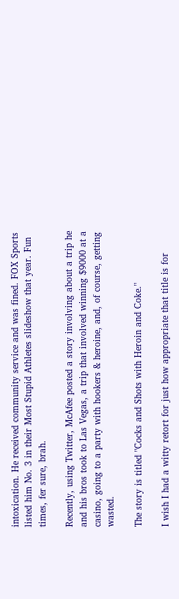intoxication. He received community service and was fined. FOX Sports listed him No. 3 in their Most Stupid Athletes slideshow that year. Fun times, fer sure, brah.

Recently, using Twitter, McAfee posted a story involving about a trip he and his bros took to Las Vegas, a trip that involved winning $9000 at a casino, going to a party with hookers & heroine, and, of course, getting wasted.

The story is titled "Cocks and Shots with Heroin and Coke."

I wish I had a witty retort for just how appropriate that title is for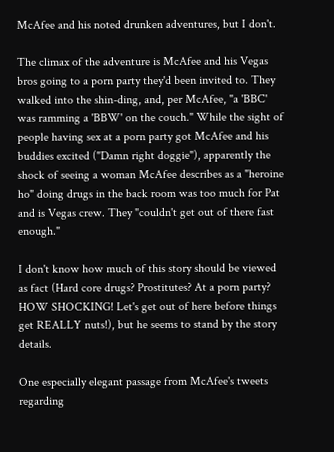McAfee and his noted drunken adventures, but I don't.

The climax of the adventure is McAfee and his Vegas bros going to a porn party they'd been invited to. They walked into the shin-ding, and, per McAfee, "a 'BBC' was ramming a 'BBW' on the couch." While the sight of people having sex at a porn party got McAfee and his buddies excited ("Damn right doggie"), apparently the shock of seeing a woman McAfee describes as a "heroine ho" doing drugs in the back room was too much for Pat and is Vegas crew. They "couldn't get out of there fast enough."

I don't know how much of this story should be viewed as fact (Hard core drugs? Prostitutes? At a porn party? HOW SHOCKING! Let's get out of here before things get REALLY nuts!), but he seems to stand by the story details.

One especially elegant passage from McAfee's tweets regarding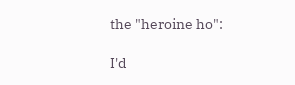the "heroine ho":

I'd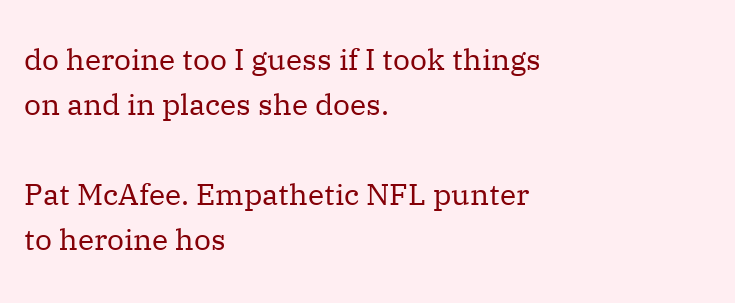do heroine too I guess if I took things on and in places she does.

Pat McAfee. Empathetic NFL punter to heroine hos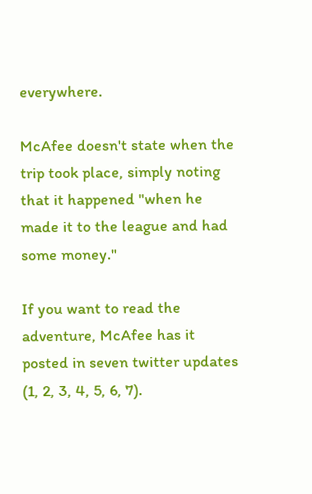everywhere.

McAfee doesn't state when the trip took place, simply noting that it happened "when he made it to the league and had some money."

If you want to read the adventure, McAfee has it posted in seven twitter updates (1, 2, 3, 4, 5, 6, 7).